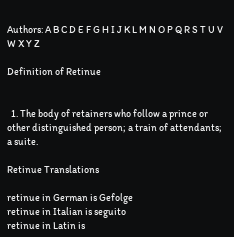Authors: A B C D E F G H I J K L M N O P Q R S T U V W X Y Z

Definition of Retinue


  1. The body of retainers who follow a prince or other distinguished person; a train of attendants; a suite.

Retinue Translations

retinue in German is Gefolge
retinue in Italian is seguito
retinue in Latin is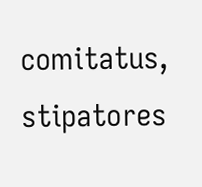comitatus, stipatores